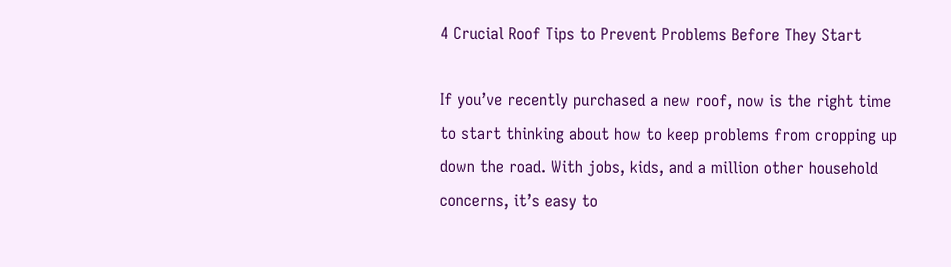4 Crucial Roof Tips to Prevent Problems Before They Start

If you’ve recently purchased a new roof, now is the right time to start thinking about how to keep problems from cropping up down the road. With jobs, kids, and a million other household concerns, it’s easy to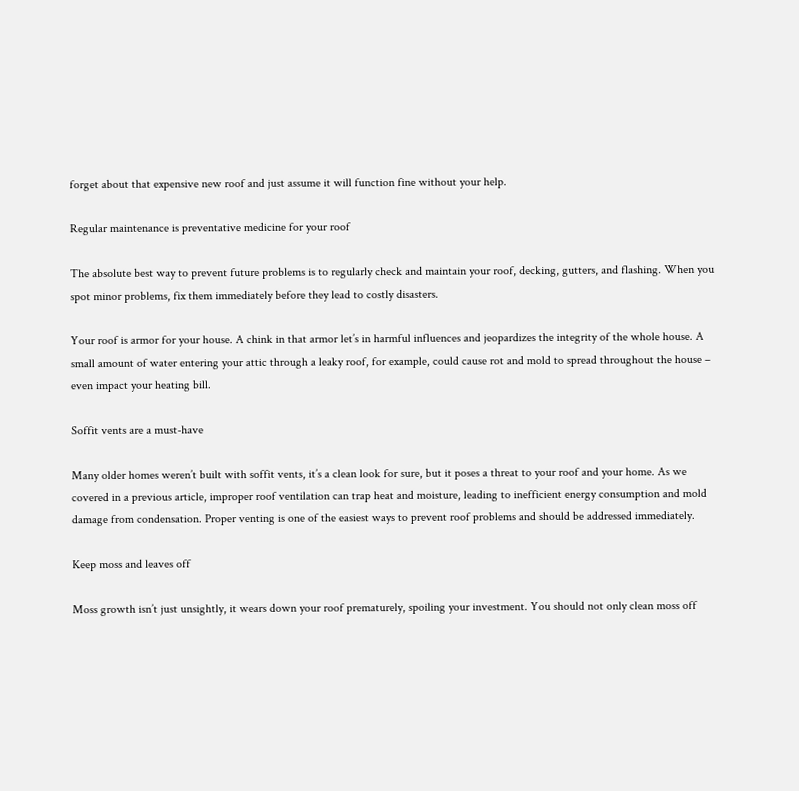forget about that expensive new roof and just assume it will function fine without your help.

Regular maintenance is preventative medicine for your roof

The absolute best way to prevent future problems is to regularly check and maintain your roof, decking, gutters, and flashing. When you spot minor problems, fix them immediately before they lead to costly disasters.

Your roof is armor for your house. A chink in that armor let’s in harmful influences and jeopardizes the integrity of the whole house. A small amount of water entering your attic through a leaky roof, for example, could cause rot and mold to spread throughout the house – even impact your heating bill.

Soffit vents are a must-have

Many older homes weren’t built with soffit vents, it’s a clean look for sure, but it poses a threat to your roof and your home. As we covered in a previous article, improper roof ventilation can trap heat and moisture, leading to inefficient energy consumption and mold damage from condensation. Proper venting is one of the easiest ways to prevent roof problems and should be addressed immediately.

Keep moss and leaves off

Moss growth isn’t just unsightly, it wears down your roof prematurely, spoiling your investment. You should not only clean moss off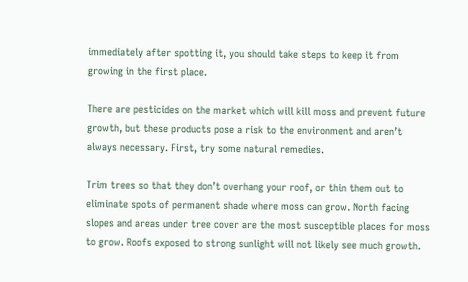immediately after spotting it, you should take steps to keep it from growing in the first place.

There are pesticides on the market which will kill moss and prevent future growth, but these products pose a risk to the environment and aren’t always necessary. First, try some natural remedies.

Trim trees so that they don’t overhang your roof, or thin them out to eliminate spots of permanent shade where moss can grow. North facing slopes and areas under tree cover are the most susceptible places for moss to grow. Roofs exposed to strong sunlight will not likely see much growth.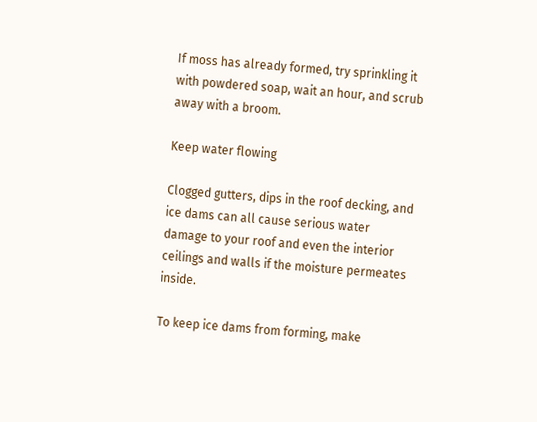If moss has already formed, try sprinkling it with powdered soap, wait an hour, and scrub away with a broom.

Keep water flowing

Clogged gutters, dips in the roof decking, and ice dams can all cause serious water damage to your roof and even the interior ceilings and walls if the moisture permeates inside.

To keep ice dams from forming, make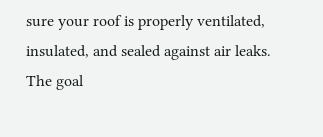sure your roof is properly ventilated, insulated, and sealed against air leaks. The goal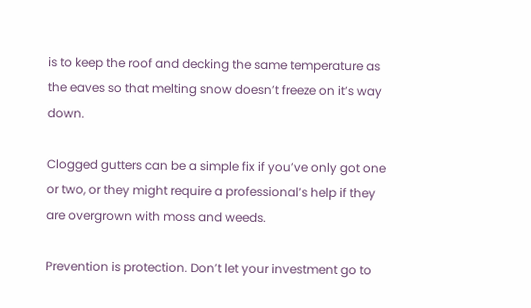is to keep the roof and decking the same temperature as the eaves so that melting snow doesn’t freeze on it’s way down.

Clogged gutters can be a simple fix if you’ve only got one or two, or they might require a professional’s help if they are overgrown with moss and weeds.

Prevention is protection. Don’t let your investment go to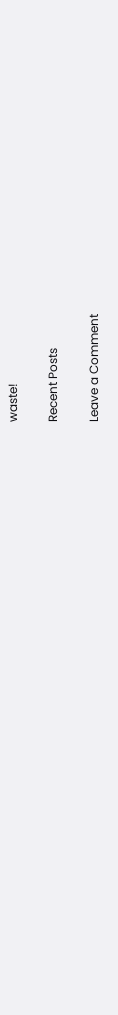waste!

Recent Posts

Leave a Comment